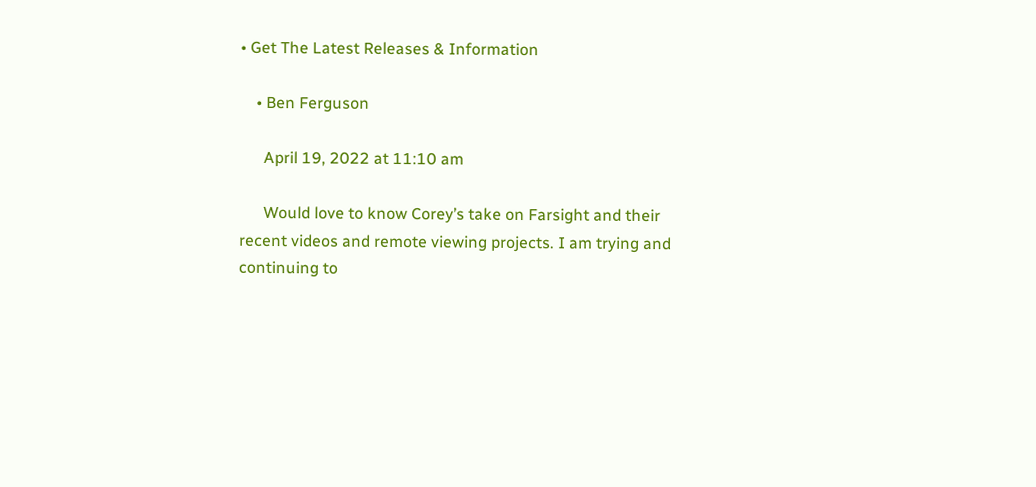• Get The Latest Releases & Information

    • Ben Ferguson

      April 19, 2022 at 11:10 am

      Would love to know Corey’s take on Farsight and their recent videos and remote viewing projects. I am trying and continuing to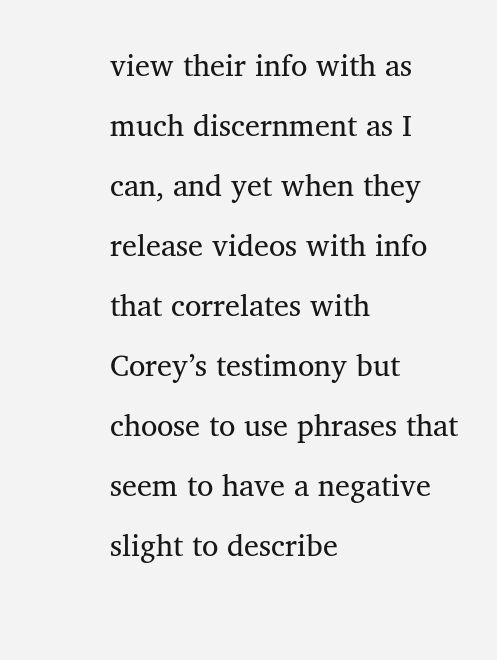view their info with as much discernment as I can, and yet when they release videos with info that correlates with Corey’s testimony but choose to use phrases that seem to have a negative slight to describe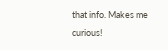that info. Makes me curious!